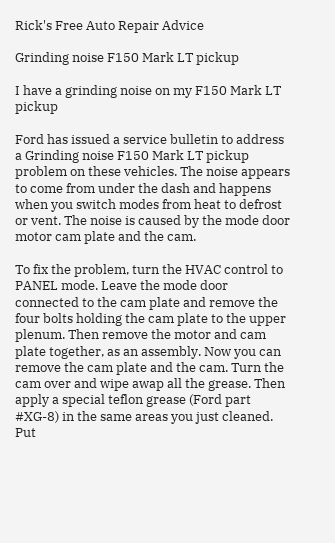Rick's Free Auto Repair Advice

Grinding noise F150 Mark LT pickup

I have a grinding noise on my F150 Mark LT pickup

Ford has issued a service bulletin to address a Grinding noise F150 Mark LT pickup problem on these vehicles. The noise appears to come from under the dash and happens when you switch modes from heat to defrost or vent. The noise is caused by the mode door motor cam plate and the cam.

To fix the problem, turn the HVAC control to PANEL mode. Leave the mode door connected to the cam plate and remove the four bolts holding the cam plate to the upper plenum. Then remove the motor and cam plate together, as an assembly. Now you can remove the cam plate and the cam. Turn the cam over and wipe awap all the grease. Then apply a special teflon grease (Ford part #XG-8) in the same areas you just cleaned. Put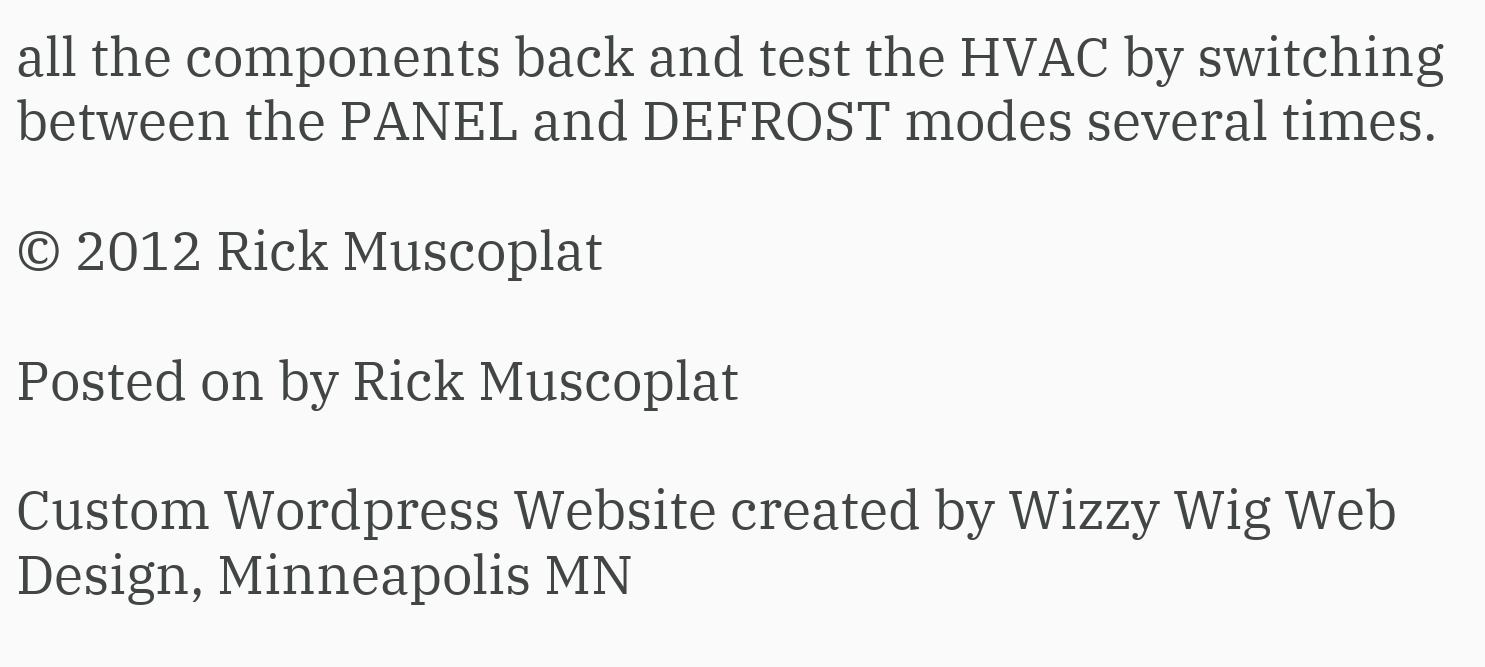all the components back and test the HVAC by switching between the PANEL and DEFROST modes several times.

© 2012 Rick Muscoplat

Posted on by Rick Muscoplat

Custom Wordpress Website created by Wizzy Wig Web Design, Minneapolis MN